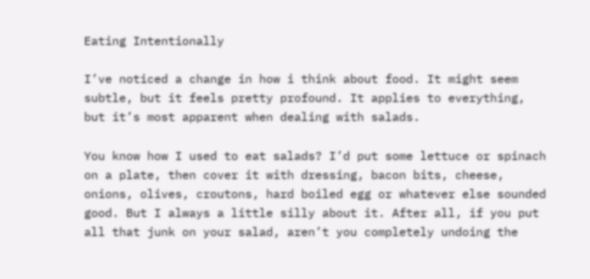Eating Intentionally

I’ve noticed a change in how i think about food. It might seem subtle, but it feels pretty profound. It applies to everything, but it’s most apparent when dealing with salads.

You know how I used to eat salads? I’d put some lettuce or spinach on a plate, then cover it with dressing, bacon bits, cheese, onions, olives, croutons, hard boiled egg or whatever else sounded good. But I always a little silly about it. After all, if you put all that junk on your salad, aren’t you completely undoing the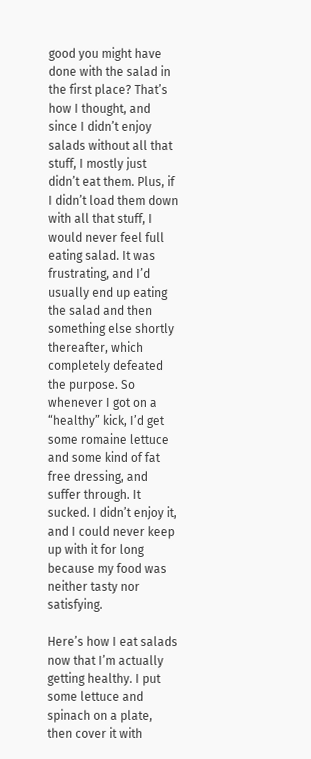good you might have done with the salad in the first place? That’s how I thought, and since I didn’t enjoy salads without all that stuff, I mostly just didn’t eat them. Plus, if I didn’t load them down with all that stuff, I would never feel full eating salad. It was frustrating, and I’d usually end up eating the salad and then something else shortly thereafter, which completely defeated the purpose. So whenever I got on a “healthy” kick, I’d get some romaine lettuce and some kind of fat free dressing, and suffer through. It sucked. I didn’t enjoy it, and I could never keep up with it for long because my food was neither tasty nor satisfying.

Here’s how I eat salads now that I’m actually getting healthy. I put some lettuce and spinach on a plate, then cover it with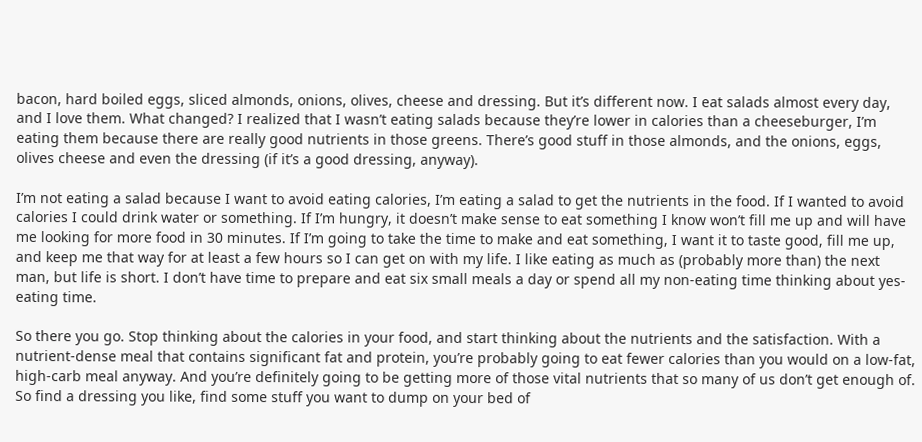bacon, hard boiled eggs, sliced almonds, onions, olives, cheese and dressing. But it’s different now. I eat salads almost every day, and I love them. What changed? I realized that I wasn’t eating salads because they’re lower in calories than a cheeseburger, I’m eating them because there are really good nutrients in those greens. There’s good stuff in those almonds, and the onions, eggs, olives cheese and even the dressing (if it’s a good dressing, anyway).

I’m not eating a salad because I want to avoid eating calories, I’m eating a salad to get the nutrients in the food. If I wanted to avoid calories I could drink water or something. If I’m hungry, it doesn’t make sense to eat something I know won’t fill me up and will have me looking for more food in 30 minutes. If I’m going to take the time to make and eat something, I want it to taste good, fill me up, and keep me that way for at least a few hours so I can get on with my life. I like eating as much as (probably more than) the next man, but life is short. I don’t have time to prepare and eat six small meals a day or spend all my non-eating time thinking about yes-eating time.

So there you go. Stop thinking about the calories in your food, and start thinking about the nutrients and the satisfaction. With a nutrient-dense meal that contains significant fat and protein, you’re probably going to eat fewer calories than you would on a low-fat, high-carb meal anyway. And you’re definitely going to be getting more of those vital nutrients that so many of us don’t get enough of. So find a dressing you like, find some stuff you want to dump on your bed of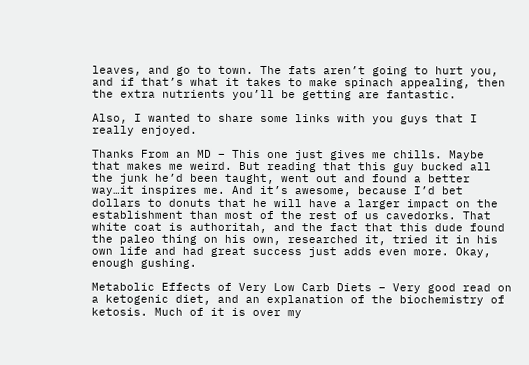leaves, and go to town. The fats aren’t going to hurt you, and if that’s what it takes to make spinach appealing, then the extra nutrients you’ll be getting are fantastic.

Also, I wanted to share some links with you guys that I really enjoyed.

Thanks From an MD – This one just gives me chills. Maybe that makes me weird. But reading that this guy bucked all the junk he’d been taught, went out and found a better way…it inspires me. And it’s awesome, because I’d bet dollars to donuts that he will have a larger impact on the establishment than most of the rest of us cavedorks. That white coat is authoritah, and the fact that this dude found the paleo thing on his own, researched it, tried it in his own life and had great success just adds even more. Okay, enough gushing.

Metabolic Effects of Very Low Carb Diets – Very good read on a ketogenic diet, and an explanation of the biochemistry of ketosis. Much of it is over my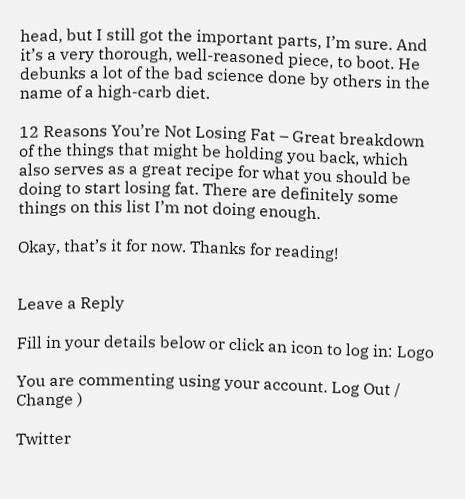head, but I still got the important parts, I’m sure. And it’s a very thorough, well-reasoned piece, to boot. He debunks a lot of the bad science done by others in the name of a high-carb diet.

12 Reasons You’re Not Losing Fat – Great breakdown of the things that might be holding you back, which also serves as a great recipe for what you should be doing to start losing fat. There are definitely some things on this list I’m not doing enough.

Okay, that’s it for now. Thanks for reading!


Leave a Reply

Fill in your details below or click an icon to log in: Logo

You are commenting using your account. Log Out / Change )

Twitter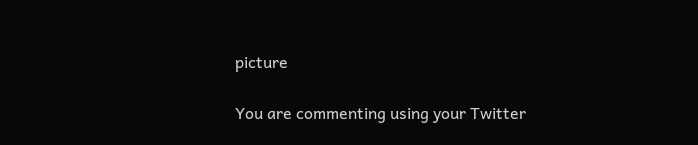picture

You are commenting using your Twitter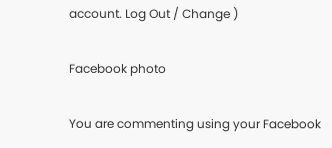account. Log Out / Change )

Facebook photo

You are commenting using your Facebook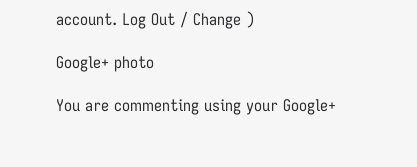account. Log Out / Change )

Google+ photo

You are commenting using your Google+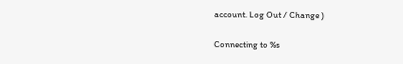account. Log Out / Change )

Connecting to %s